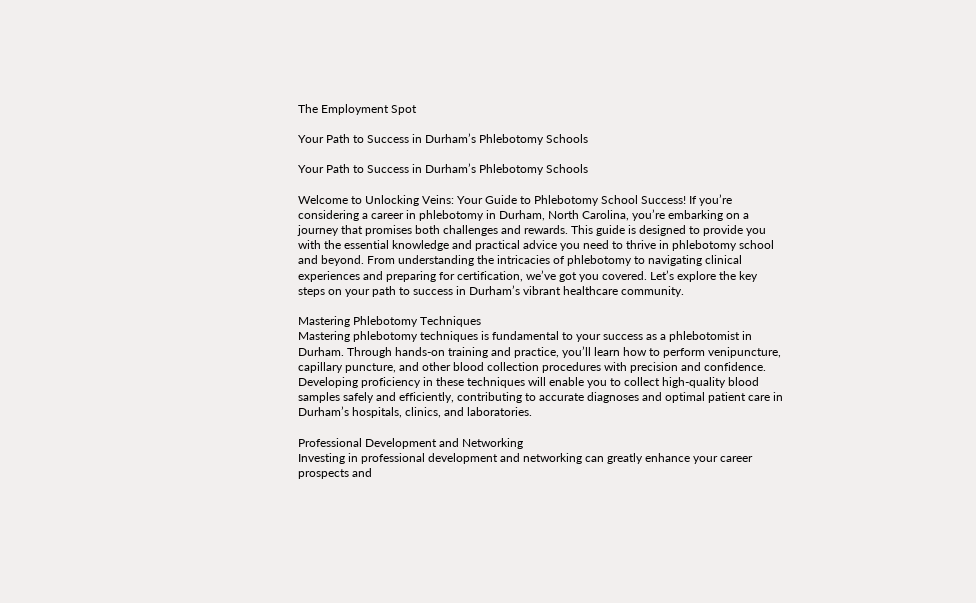The Employment Spot

Your Path to Success in Durham’s Phlebotomy Schools

Your Path to Success in Durham’s Phlebotomy Schools

Welcome to Unlocking Veins: Your Guide to Phlebotomy School Success! If you’re considering a career in phlebotomy in Durham, North Carolina, you’re embarking on a journey that promises both challenges and rewards. This guide is designed to provide you with the essential knowledge and practical advice you need to thrive in phlebotomy school and beyond. From understanding the intricacies of phlebotomy to navigating clinical experiences and preparing for certification, we’ve got you covered. Let’s explore the key steps on your path to success in Durham’s vibrant healthcare community.

Mastering Phlebotomy Techniques
Mastering phlebotomy techniques is fundamental to your success as a phlebotomist in Durham. Through hands-on training and practice, you’ll learn how to perform venipuncture, capillary puncture, and other blood collection procedures with precision and confidence. Developing proficiency in these techniques will enable you to collect high-quality blood samples safely and efficiently, contributing to accurate diagnoses and optimal patient care in Durham’s hospitals, clinics, and laboratories.

Professional Development and Networking
Investing in professional development and networking can greatly enhance your career prospects and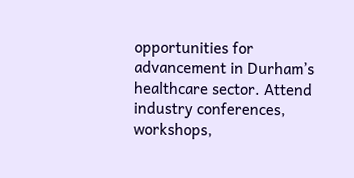opportunities for advancement in Durham’s healthcare sector. Attend industry conferences, workshops,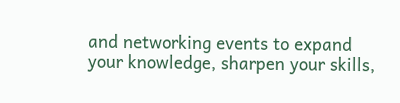and networking events to expand your knowledge, sharpen your skills,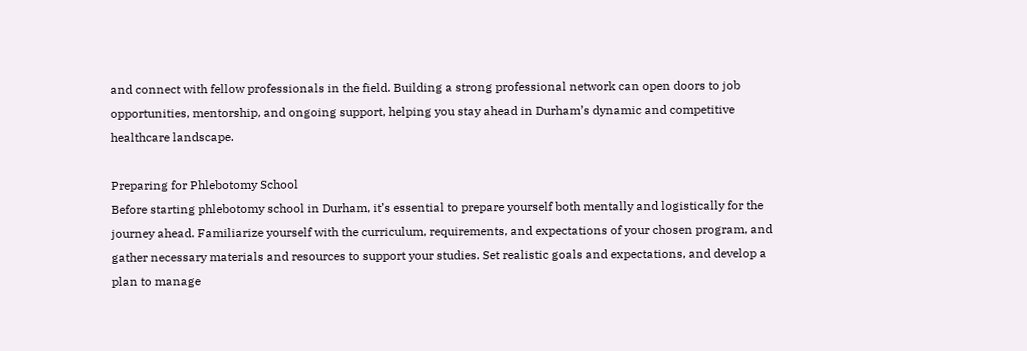and connect with fellow professionals in the field. Building a strong professional network can open doors to job opportunities, mentorship, and ongoing support, helping you stay ahead in Durham’s dynamic and competitive healthcare landscape.

Preparing for Phlebotomy School
Before starting phlebotomy school in Durham, it’s essential to prepare yourself both mentally and logistically for the journey ahead. Familiarize yourself with the curriculum, requirements, and expectations of your chosen program, and gather necessary materials and resources to support your studies. Set realistic goals and expectations, and develop a plan to manage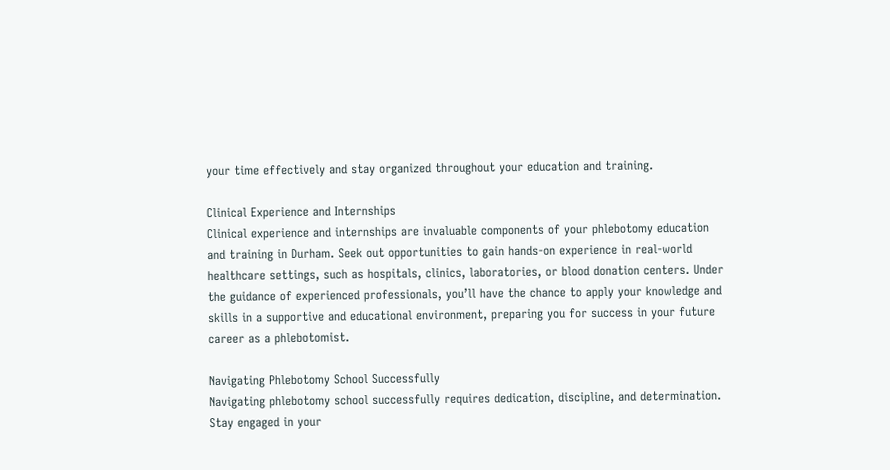your time effectively and stay organized throughout your education and training.

Clinical Experience and Internships
Clinical experience and internships are invaluable components of your phlebotomy education and training in Durham. Seek out opportunities to gain hands-on experience in real-world healthcare settings, such as hospitals, clinics, laboratories, or blood donation centers. Under the guidance of experienced professionals, you’ll have the chance to apply your knowledge and skills in a supportive and educational environment, preparing you for success in your future career as a phlebotomist.

Navigating Phlebotomy School Successfully
Navigating phlebotomy school successfully requires dedication, discipline, and determination. Stay engaged in your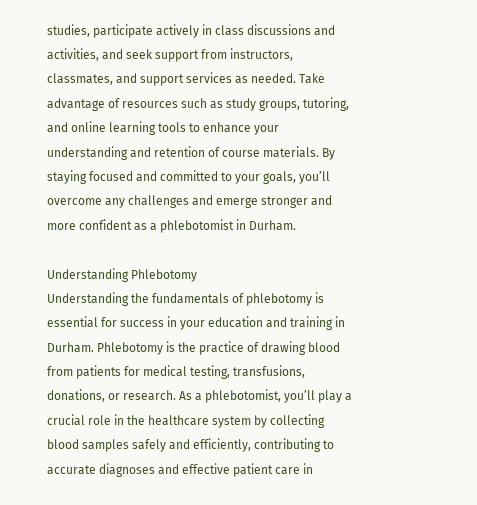studies, participate actively in class discussions and activities, and seek support from instructors, classmates, and support services as needed. Take advantage of resources such as study groups, tutoring, and online learning tools to enhance your understanding and retention of course materials. By staying focused and committed to your goals, you’ll overcome any challenges and emerge stronger and more confident as a phlebotomist in Durham.

Understanding Phlebotomy
Understanding the fundamentals of phlebotomy is essential for success in your education and training in Durham. Phlebotomy is the practice of drawing blood from patients for medical testing, transfusions, donations, or research. As a phlebotomist, you’ll play a crucial role in the healthcare system by collecting blood samples safely and efficiently, contributing to accurate diagnoses and effective patient care in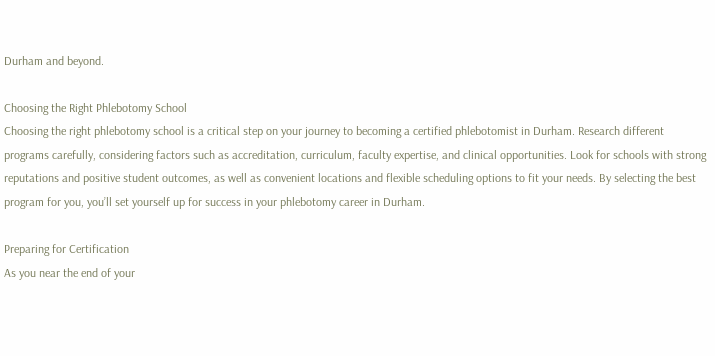Durham and beyond.

Choosing the Right Phlebotomy School
Choosing the right phlebotomy school is a critical step on your journey to becoming a certified phlebotomist in Durham. Research different programs carefully, considering factors such as accreditation, curriculum, faculty expertise, and clinical opportunities. Look for schools with strong reputations and positive student outcomes, as well as convenient locations and flexible scheduling options to fit your needs. By selecting the best program for you, you’ll set yourself up for success in your phlebotomy career in Durham.

Preparing for Certification
As you near the end of your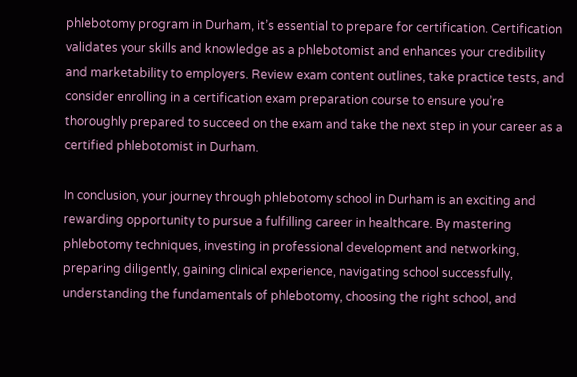phlebotomy program in Durham, it’s essential to prepare for certification. Certification validates your skills and knowledge as a phlebotomist and enhances your credibility and marketability to employers. Review exam content outlines, take practice tests, and consider enrolling in a certification exam preparation course to ensure you’re thoroughly prepared to succeed on the exam and take the next step in your career as a certified phlebotomist in Durham.

In conclusion, your journey through phlebotomy school in Durham is an exciting and rewarding opportunity to pursue a fulfilling career in healthcare. By mastering phlebotomy techniques, investing in professional development and networking, preparing diligently, gaining clinical experience, navigating school successfully, understanding the fundamentals of phlebotomy, choosing the right school, and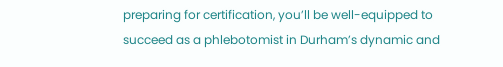preparing for certification, you’ll be well-equipped to succeed as a phlebotomist in Durham’s dynamic and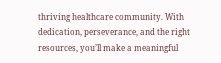thriving healthcare community. With dedication, perseverance, and the right resources, you’ll make a meaningful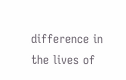difference in the lives of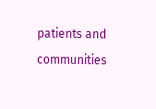patients and communities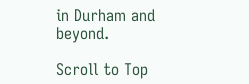in Durham and beyond.

Scroll to Top